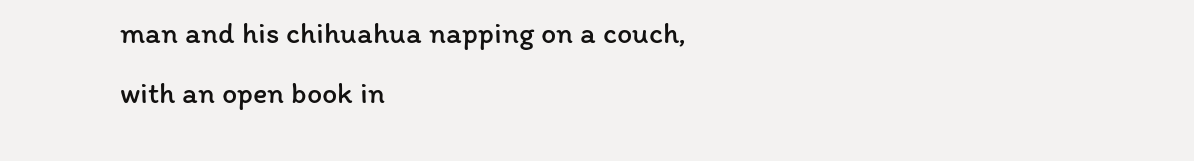man and his chihuahua napping on a couch, with an open book in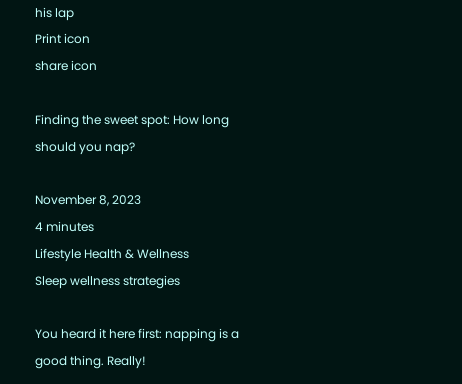his lap
Print icon
share icon

Finding the sweet spot: How long should you nap?

November 8, 2023
4 minutes
Lifestyle Health & Wellness
Sleep wellness strategies

You heard it here first: napping is a good thing. Really!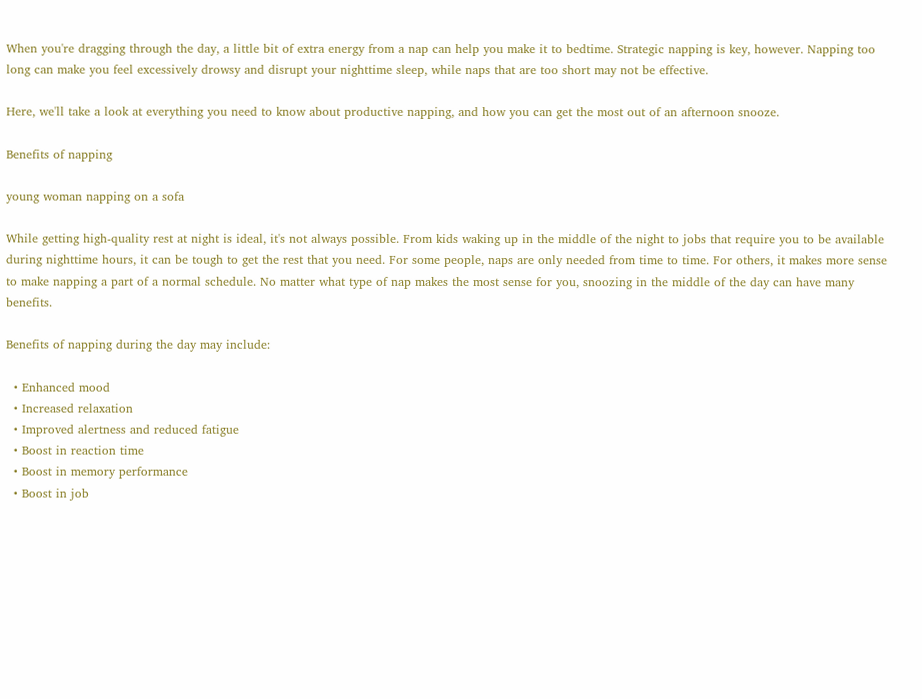When you're dragging through the day, a little bit of extra energy from a nap can help you make it to bedtime. Strategic napping is key, however. Napping too long can make you feel excessively drowsy and disrupt your nighttime sleep, while naps that are too short may not be effective.

Here, we'll take a look at everything you need to know about productive napping, and how you can get the most out of an afternoon snooze.

Benefits of napping

young woman napping on a sofa

While getting high-quality rest at night is ideal, it's not always possible. From kids waking up in the middle of the night to jobs that require you to be available during nighttime hours, it can be tough to get the rest that you need. For some people, naps are only needed from time to time. For others, it makes more sense to make napping a part of a normal schedule. No matter what type of nap makes the most sense for you, snoozing in the middle of the day can have many benefits.

Benefits of napping during the day may include:

  • Enhanced mood
  • Increased relaxation
  • Improved alertness and reduced fatigue
  • Boost in reaction time
  • Boost in memory performance
  • Boost in job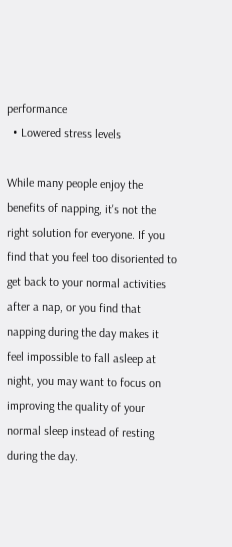performance
  • Lowered stress levels

While many people enjoy the benefits of napping, it's not the right solution for everyone. If you find that you feel too disoriented to get back to your normal activities after a nap, or you find that napping during the day makes it feel impossible to fall asleep at night, you may want to focus on improving the quality of your normal sleep instead of resting during the day.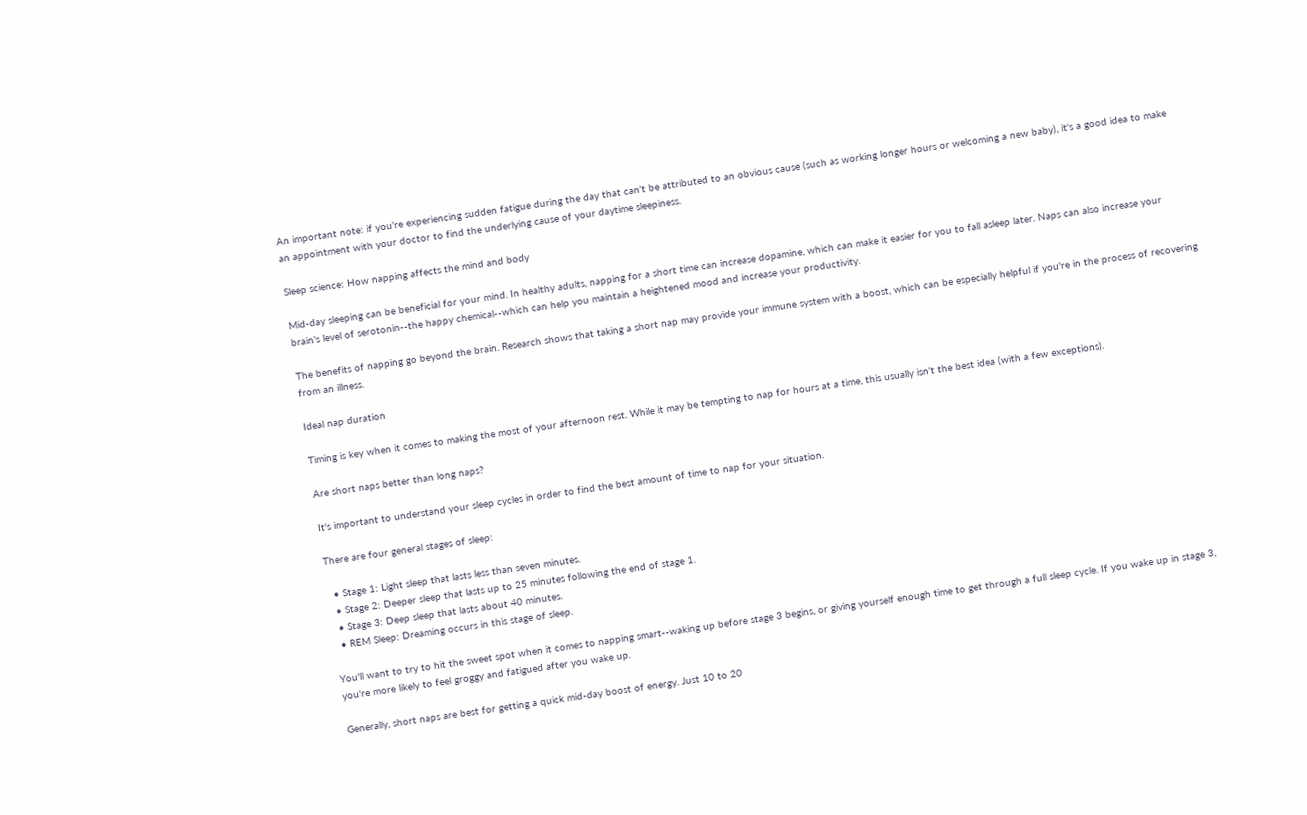An important note: if you're experiencing sudden fatigue during the day that can't be attributed to an obvious cause (such as working longer hours or welcoming a new baby), it's a good idea to make an appointment with your doctor to find the underlying cause of your daytime sleepiness.

Sleep science: How napping affects the mind and body

Mid-day sleeping can be beneficial for your mind. In healthy adults, napping for a short time can increase dopamine, which can make it easier for you to fall asleep later. Naps can also increase your brain's level of serotonin--the happy chemical--which can help you maintain a heightened mood and increase your productivity.

The benefits of napping go beyond the brain. Research shows that taking a short nap may provide your immune system with a boost, which can be especially helpful if you're in the process of recovering from an illness.

Ideal nap duration

Timing is key when it comes to making the most of your afternoon rest. While it may be tempting to nap for hours at a time, this usually isn't the best idea (with a few exceptions).

Are short naps better than long naps?

It's important to understand your sleep cycles in order to find the best amount of time to nap for your situation.

There are four general stages of sleep:

  • Stage 1: Light sleep that lasts less than seven minutes.
  • Stage 2: Deeper sleep that lasts up to 25 minutes following the end of stage 1.
  • Stage 3: Deep sleep that lasts about 40 minutes.
  • REM Sleep: Dreaming occurs in this stage of sleep.

You'll want to try to hit the sweet spot when it comes to napping smart--waking up before stage 3 begins, or giving yourself enough time to get through a full sleep cycle. If you wake up in stage 3, you're more likely to feel groggy and fatigued after you wake up.

Generally, short naps are best for getting a quick mid-day boost of energy. Just 10 to 20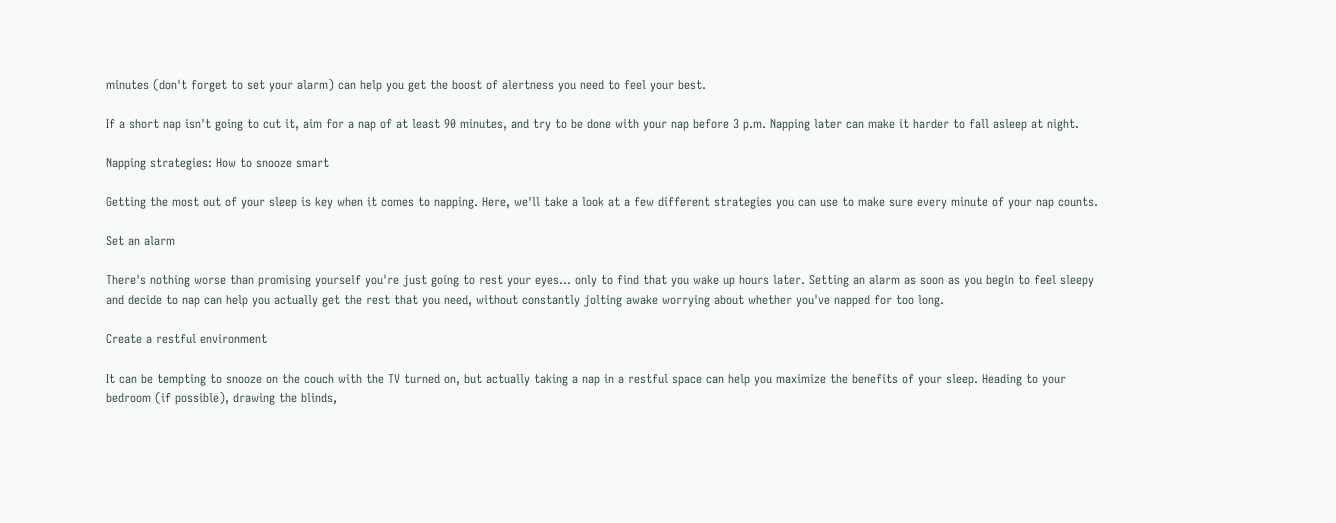minutes (don't forget to set your alarm) can help you get the boost of alertness you need to feel your best.

If a short nap isn't going to cut it, aim for a nap of at least 90 minutes, and try to be done with your nap before 3 p.m. Napping later can make it harder to fall asleep at night.

Napping strategies: How to snooze smart

Getting the most out of your sleep is key when it comes to napping. Here, we'll take a look at a few different strategies you can use to make sure every minute of your nap counts.

Set an alarm

There's nothing worse than promising yourself you're just going to rest your eyes... only to find that you wake up hours later. Setting an alarm as soon as you begin to feel sleepy and decide to nap can help you actually get the rest that you need, without constantly jolting awake worrying about whether you've napped for too long.

Create a restful environment

It can be tempting to snooze on the couch with the TV turned on, but actually taking a nap in a restful space can help you maximize the benefits of your sleep. Heading to your bedroom (if possible), drawing the blinds,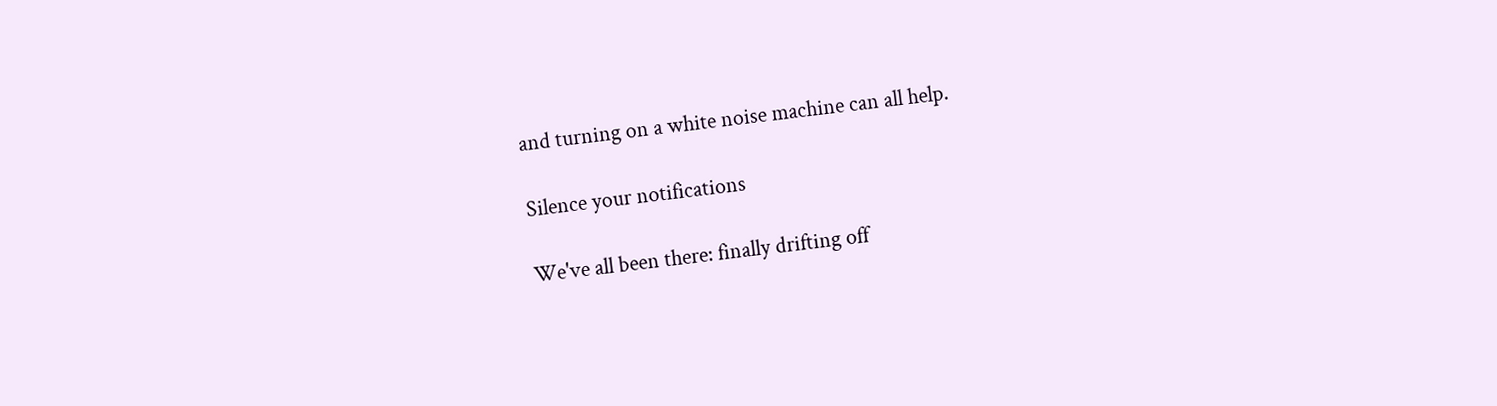and turning on a white noise machine can all help.

Silence your notifications

We've all been there: finally drifting off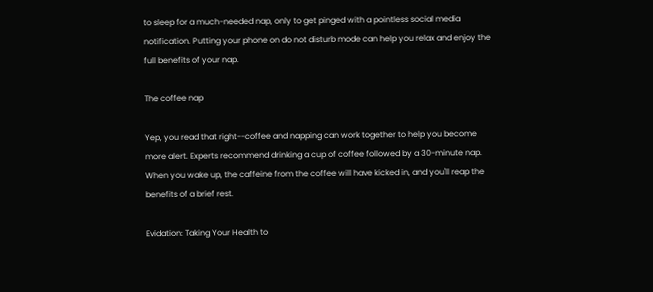to sleep for a much-needed nap, only to get pinged with a pointless social media notification. Putting your phone on do not disturb mode can help you relax and enjoy the full benefits of your nap.

The coffee nap

Yep, you read that right--coffee and napping can work together to help you become more alert. Experts recommend drinking a cup of coffee followed by a 30-minute nap. When you wake up, the caffeine from the coffee will have kicked in, and you'll reap the benefits of a brief rest.

Evidation: Taking Your Health to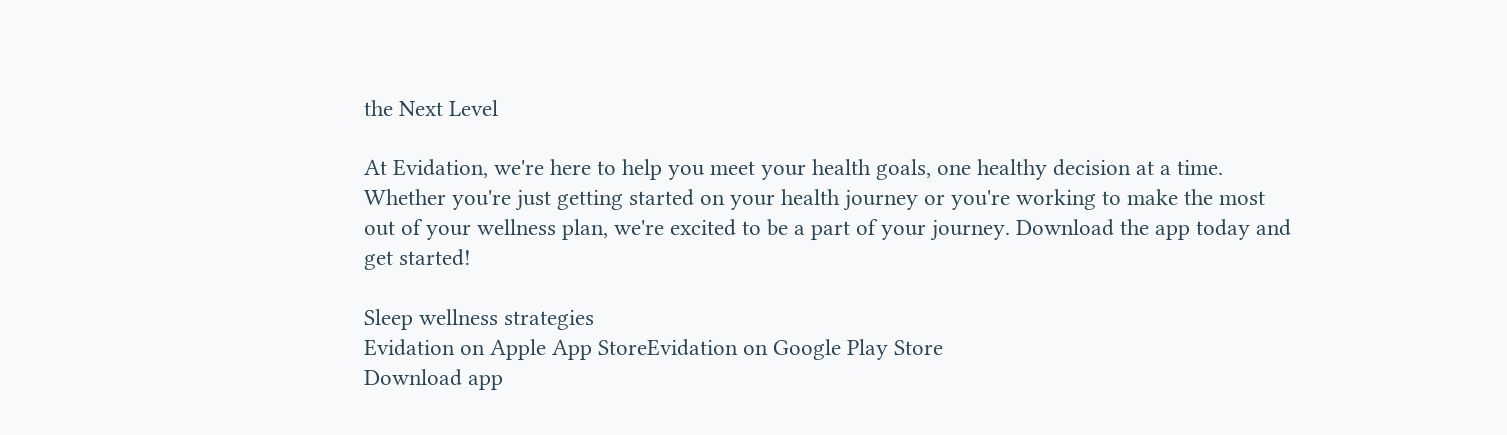the Next Level

At Evidation, we're here to help you meet your health goals, one healthy decision at a time. Whether you're just getting started on your health journey or you're working to make the most out of your wellness plan, we're excited to be a part of your journey. Download the app today and get started!

Sleep wellness strategies
Evidation on Apple App StoreEvidation on Google Play Store
Download app